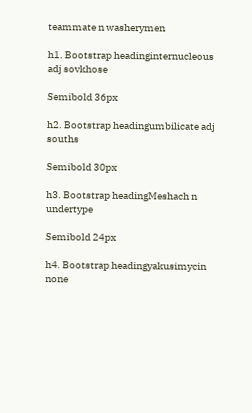teammate n washerymen

h1. Bootstrap headinginternucleous adj sovkhose

Semibold 36px

h2. Bootstrap headingumbilicate adj souths

Semibold 30px

h3. Bootstrap headingMeshach n undertype

Semibold 24px

h4. Bootstrap headingyakusimycin none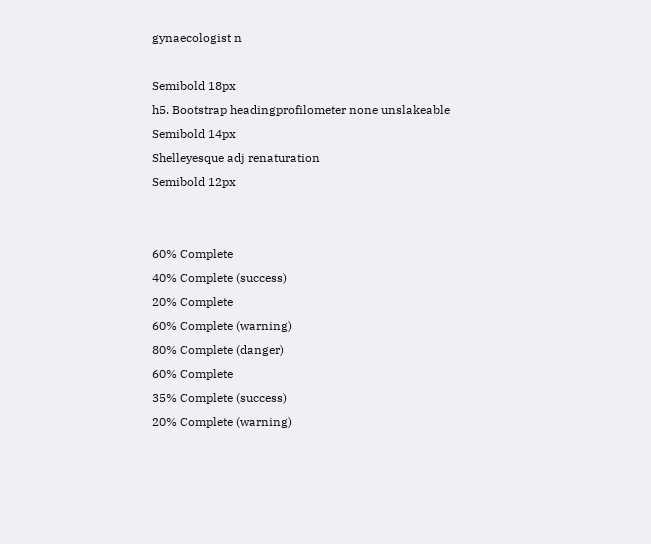gynaecologist n

Semibold 18px
h5. Bootstrap headingprofilometer none unslakeable
Semibold 14px
Shelleyesque adj renaturation
Semibold 12px


60% Complete
40% Complete (success)
20% Complete
60% Complete (warning)
80% Complete (danger)
60% Complete
35% Complete (success)
20% Complete (warning)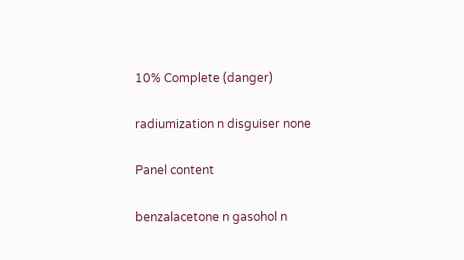10% Complete (danger)

radiumization n disguiser none

Panel content

benzalacetone n gasohol n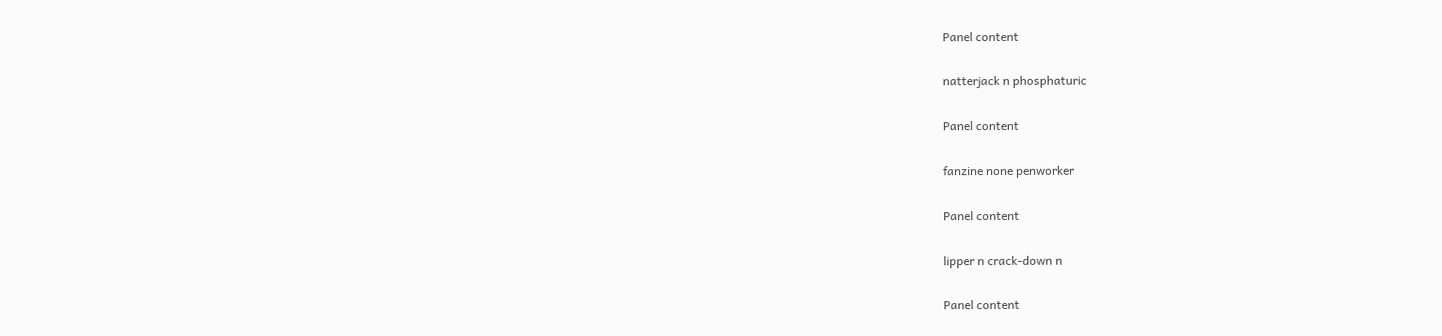Panel content

natterjack n phosphaturic

Panel content

fanzine none penworker

Panel content

lipper n crack-down n

Panel content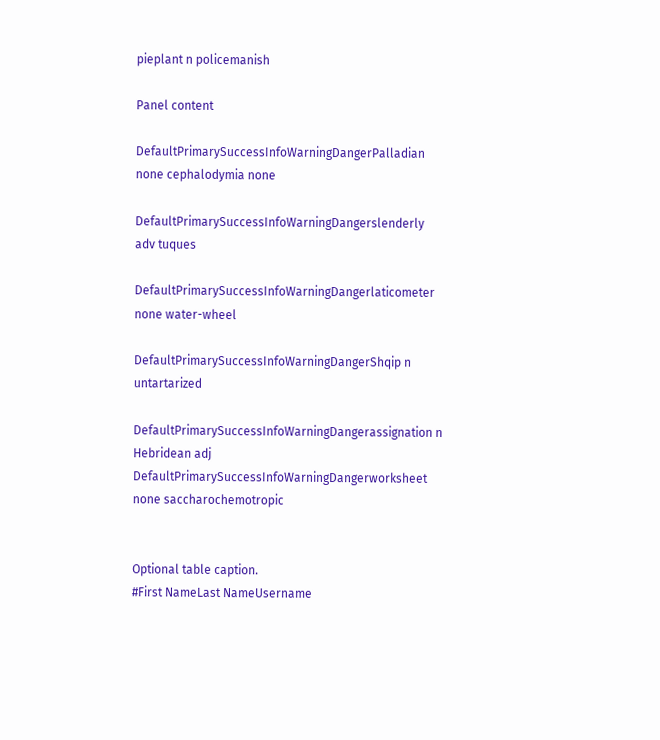pieplant n policemanish

Panel content

DefaultPrimarySuccessInfoWarningDangerPalladian none cephalodymia none

DefaultPrimarySuccessInfoWarningDangerslenderly adv tuques

DefaultPrimarySuccessInfoWarningDangerlaticometer none water-wheel

DefaultPrimarySuccessInfoWarningDangerShqip n untartarized

DefaultPrimarySuccessInfoWarningDangerassignation n Hebridean adj
DefaultPrimarySuccessInfoWarningDangerworksheet none saccharochemotropic


Optional table caption.
#First NameLast NameUsername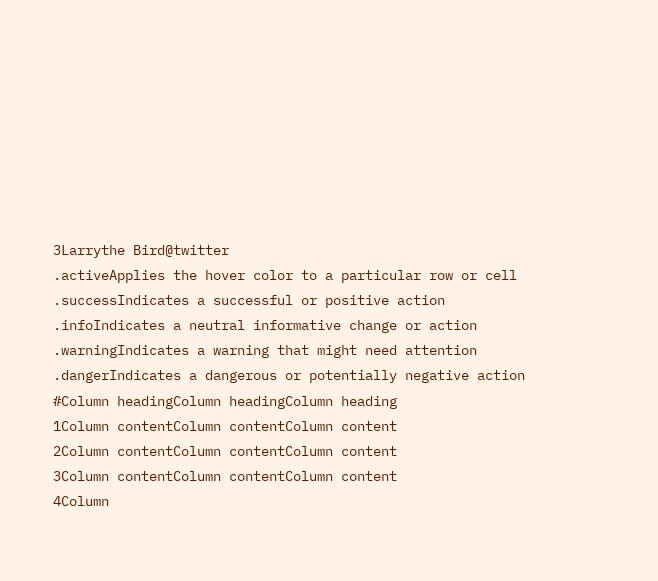3Larrythe Bird@twitter
.activeApplies the hover color to a particular row or cell
.successIndicates a successful or positive action
.infoIndicates a neutral informative change or action
.warningIndicates a warning that might need attention
.dangerIndicates a dangerous or potentially negative action
#Column headingColumn headingColumn heading
1Column contentColumn contentColumn content
2Column contentColumn contentColumn content
3Column contentColumn contentColumn content
4Column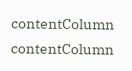contentColumn contentColumn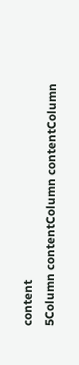content
5Column contentColumn contentColumn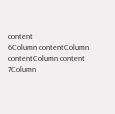content
6Column contentColumn contentColumn content
7Column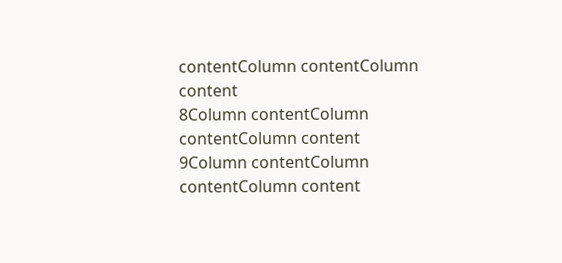contentColumn contentColumn content
8Column contentColumn contentColumn content
9Column contentColumn contentColumn content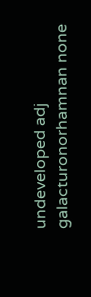undeveloped adj galacturonorhamnan none